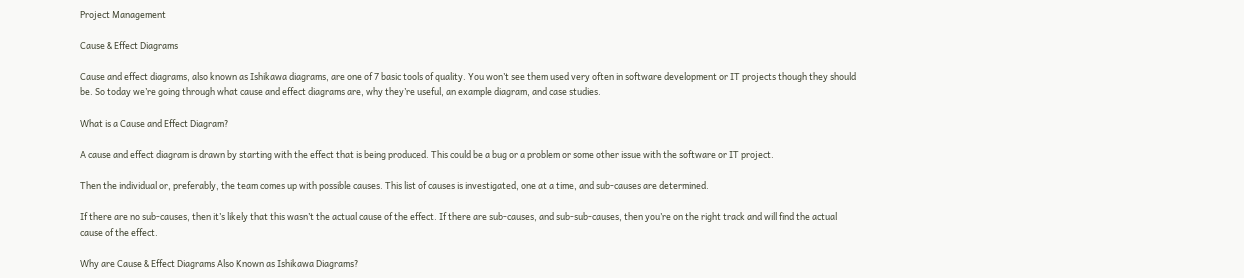Project Management

Cause & Effect Diagrams

Cause and effect diagrams, also known as Ishikawa diagrams, are one of 7 basic tools of quality. You won’t see them used very often in software development or IT projects though they should be. So today we’re going through what cause and effect diagrams are, why they’re useful, an example diagram, and case studies.

What is a Cause and Effect Diagram?

A cause and effect diagram is drawn by starting with the effect that is being produced. This could be a bug or a problem or some other issue with the software or IT project.

Then the individual or, preferably, the team comes up with possible causes. This list of causes is investigated, one at a time, and sub-causes are determined.

If there are no sub-causes, then it’s likely that this wasn’t the actual cause of the effect. If there are sub-causes, and sub-sub-causes, then you’re on the right track and will find the actual cause of the effect.

Why are Cause & Effect Diagrams Also Known as Ishikawa Diagrams?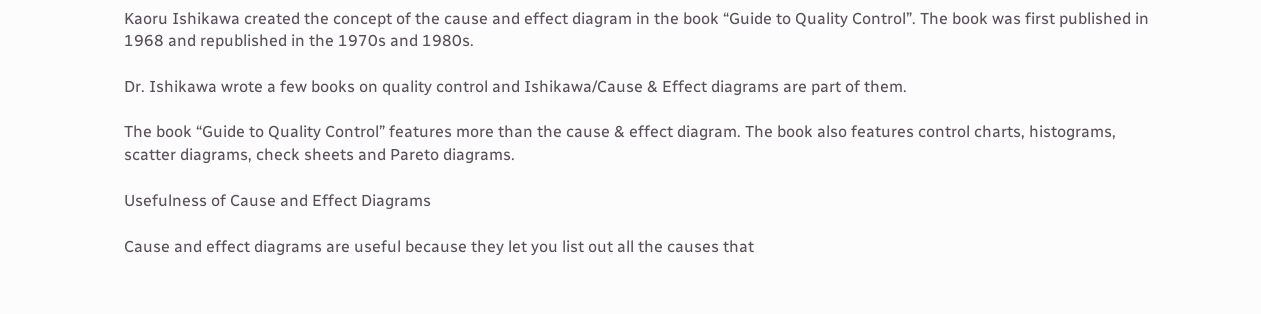Kaoru Ishikawa created the concept of the cause and effect diagram in the book “Guide to Quality Control”. The book was first published in 1968 and republished in the 1970s and 1980s.

Dr. Ishikawa wrote a few books on quality control and Ishikawa/Cause & Effect diagrams are part of them.

The book “Guide to Quality Control” features more than the cause & effect diagram. The book also features control charts, histograms, scatter diagrams, check sheets and Pareto diagrams.

Usefulness of Cause and Effect Diagrams

Cause and effect diagrams are useful because they let you list out all the causes that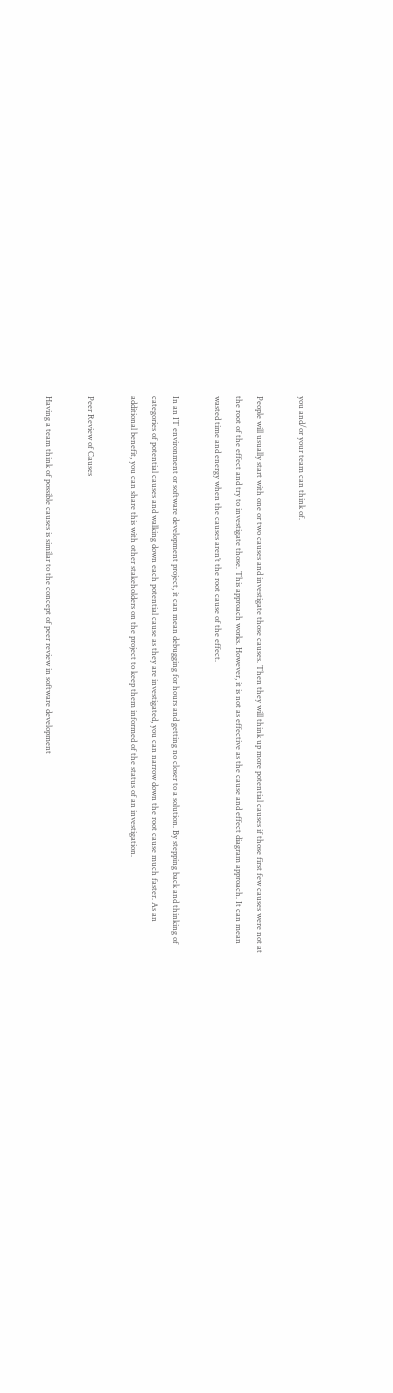you and/or your team can think of.

People will usually start with one or two causes and investigate those causes. Then they will think up more potential causes if those first few causes were not at the root of the effect and try to investigate those. This approach works. However, it is not as effective as the cause and effect diagram approach. It can mean wasted time and energy when the causes aren’t the root cause of the effect.

In an IT environment or software development project, it can mean debugging for hours and getting no closer to a solution. By stepping back and thinking of categories of potential causes and walking down each potential cause as they are investigated, you can narrow down the root cause much faster. As an additional benefit, you can share this with other stakeholders on the project to keep them informed of the status of an investigation.

Peer Review of Causes

Having a team think of possible causes is similar to the concept of peer review in software development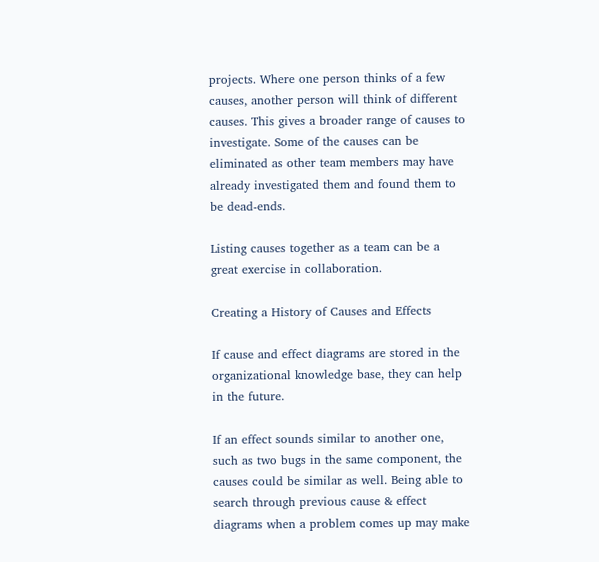projects. Where one person thinks of a few causes, another person will think of different causes. This gives a broader range of causes to investigate. Some of the causes can be eliminated as other team members may have already investigated them and found them to be dead-ends.

Listing causes together as a team can be a great exercise in collaboration.

Creating a History of Causes and Effects

If cause and effect diagrams are stored in the organizational knowledge base, they can help in the future.

If an effect sounds similar to another one, such as two bugs in the same component, the causes could be similar as well. Being able to search through previous cause & effect diagrams when a problem comes up may make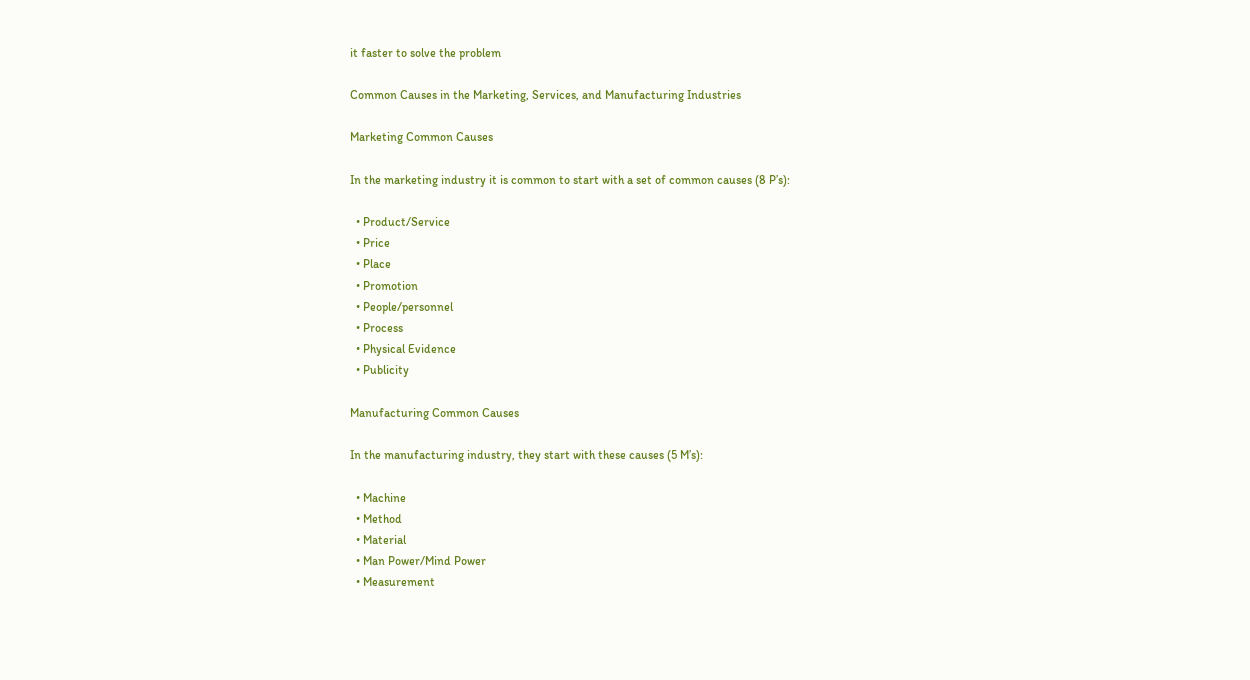it faster to solve the problem

Common Causes in the Marketing, Services, and Manufacturing Industries

Marketing Common Causes

In the marketing industry it is common to start with a set of common causes (8 P’s):

  • Product/Service
  • Price
  • Place
  • Promotion
  • People/personnel
  • Process
  • Physical Evidence
  • Publicity

Manufacturing Common Causes

In the manufacturing industry, they start with these causes (5 M’s):

  • Machine
  • Method
  • Material
  • Man Power/Mind Power
  • Measurement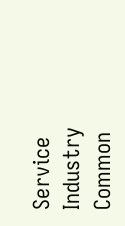Service Industry Common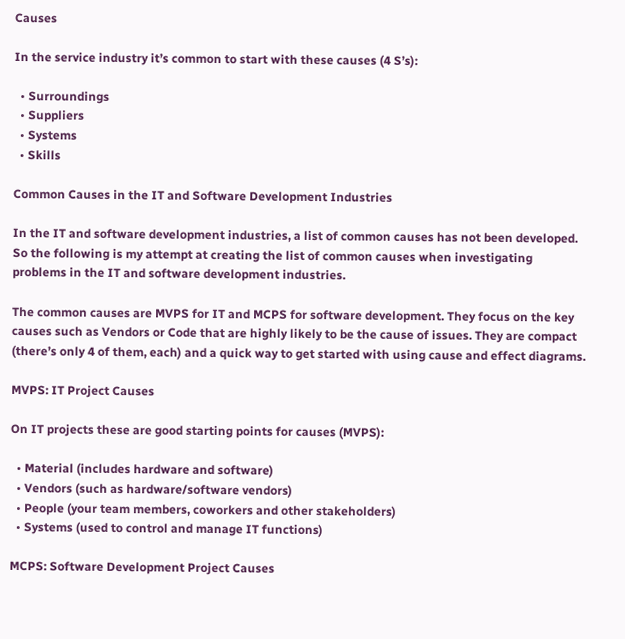Causes

In the service industry it’s common to start with these causes (4 S’s):

  • Surroundings
  • Suppliers
  • Systems
  • Skills

Common Causes in the IT and Software Development Industries

In the IT and software development industries, a list of common causes has not been developed. So the following is my attempt at creating the list of common causes when investigating problems in the IT and software development industries.

The common causes are MVPS for IT and MCPS for software development. They focus on the key causes such as Vendors or Code that are highly likely to be the cause of issues. They are compact (there’s only 4 of them, each) and a quick way to get started with using cause and effect diagrams.

MVPS: IT Project Causes

On IT projects these are good starting points for causes (MVPS):

  • Material (includes hardware and software)
  • Vendors (such as hardware/software vendors)
  • People (your team members, coworkers and other stakeholders)
  • Systems (used to control and manage IT functions)

MCPS: Software Development Project Causes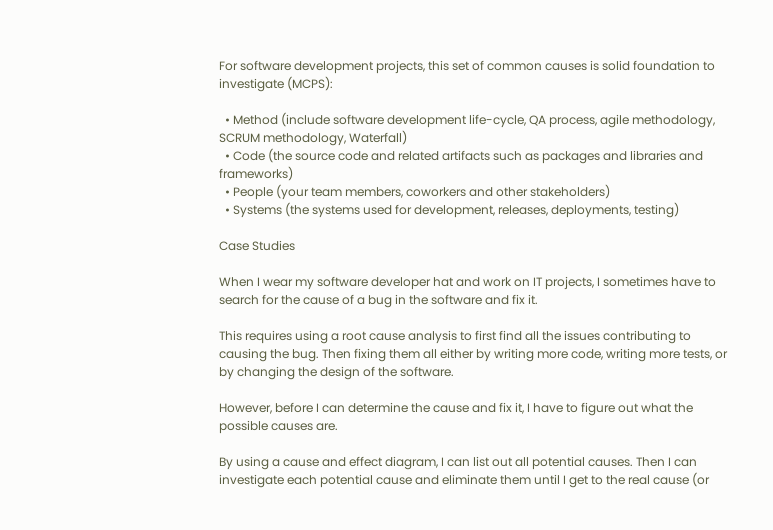For software development projects, this set of common causes is solid foundation to investigate (MCPS):

  • Method (include software development life-cycle, QA process, agile methodology, SCRUM methodology, Waterfall)
  • Code (the source code and related artifacts such as packages and libraries and frameworks)
  • People (your team members, coworkers and other stakeholders)
  • Systems (the systems used for development, releases, deployments, testing)

Case Studies

When I wear my software developer hat and work on IT projects, I sometimes have to search for the cause of a bug in the software and fix it.

This requires using a root cause analysis to first find all the issues contributing to causing the bug. Then fixing them all either by writing more code, writing more tests, or by changing the design of the software.

However, before I can determine the cause and fix it, I have to figure out what the possible causes are.

By using a cause and effect diagram, I can list out all potential causes. Then I can investigate each potential cause and eliminate them until I get to the real cause (or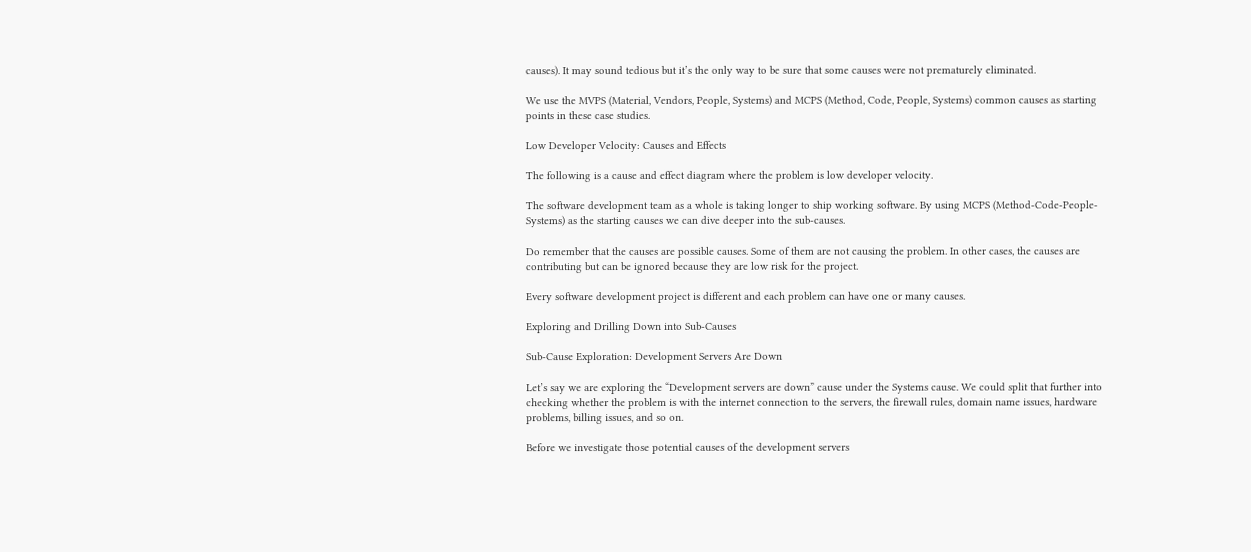causes). It may sound tedious but it’s the only way to be sure that some causes were not prematurely eliminated.

We use the MVPS (Material, Vendors, People, Systems) and MCPS (Method, Code, People, Systems) common causes as starting points in these case studies.

Low Developer Velocity: Causes and Effects

The following is a cause and effect diagram where the problem is low developer velocity.

The software development team as a whole is taking longer to ship working software. By using MCPS (Method-Code-People-Systems) as the starting causes we can dive deeper into the sub-causes.

Do remember that the causes are possible causes. Some of them are not causing the problem. In other cases, the causes are contributing but can be ignored because they are low risk for the project.

Every software development project is different and each problem can have one or many causes.

Exploring and Drilling Down into Sub-Causes

Sub-Cause Exploration: Development Servers Are Down

Let’s say we are exploring the “Development servers are down” cause under the Systems cause. We could split that further into checking whether the problem is with the internet connection to the servers, the firewall rules, domain name issues, hardware problems, billing issues, and so on.

Before we investigate those potential causes of the development servers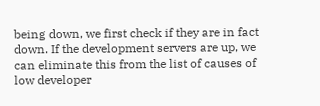being down, we first check if they are in fact down. If the development servers are up, we can eliminate this from the list of causes of low developer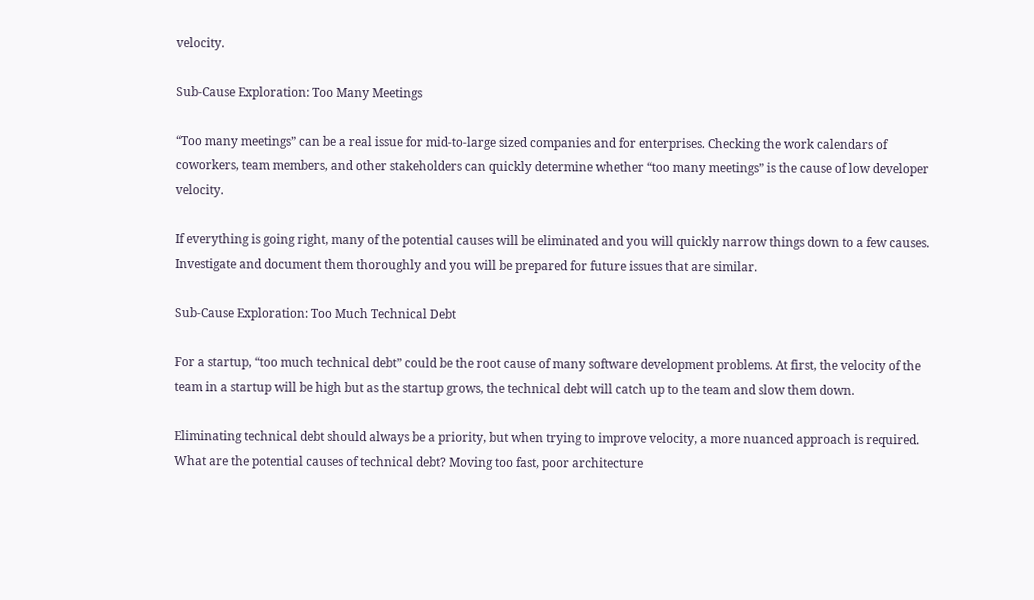velocity.

Sub-Cause Exploration: Too Many Meetings

“Too many meetings” can be a real issue for mid-to-large sized companies and for enterprises. Checking the work calendars of coworkers, team members, and other stakeholders can quickly determine whether “too many meetings” is the cause of low developer velocity.

If everything is going right, many of the potential causes will be eliminated and you will quickly narrow things down to a few causes. Investigate and document them thoroughly and you will be prepared for future issues that are similar.

Sub-Cause Exploration: Too Much Technical Debt

For a startup, “too much technical debt” could be the root cause of many software development problems. At first, the velocity of the team in a startup will be high but as the startup grows, the technical debt will catch up to the team and slow them down.

Eliminating technical debt should always be a priority, but when trying to improve velocity, a more nuanced approach is required. What are the potential causes of technical debt? Moving too fast, poor architecture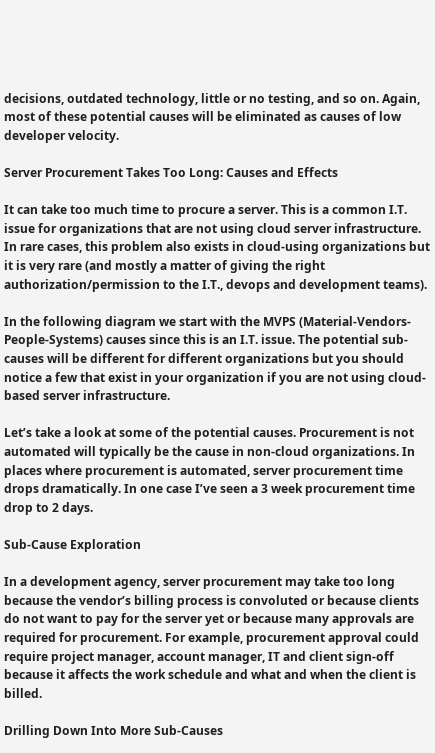decisions, outdated technology, little or no testing, and so on. Again, most of these potential causes will be eliminated as causes of low developer velocity.

Server Procurement Takes Too Long: Causes and Effects

It can take too much time to procure a server. This is a common I.T. issue for organizations that are not using cloud server infrastructure. In rare cases, this problem also exists in cloud-using organizations but it is very rare (and mostly a matter of giving the right authorization/permission to the I.T., devops and development teams).

In the following diagram we start with the MVPS (Material-Vendors-People-Systems) causes since this is an I.T. issue. The potential sub-causes will be different for different organizations but you should notice a few that exist in your organization if you are not using cloud-based server infrastructure.

Let’s take a look at some of the potential causes. Procurement is not automated will typically be the cause in non-cloud organizations. In places where procurement is automated, server procurement time drops dramatically. In one case I’ve seen a 3 week procurement time drop to 2 days.

Sub-Cause Exploration

In a development agency, server procurement may take too long because the vendor’s billing process is convoluted or because clients do not want to pay for the server yet or because many approvals are required for procurement. For example, procurement approval could require project manager, account manager, IT and client sign-off because it affects the work schedule and what and when the client is billed.

Drilling Down Into More Sub-Causes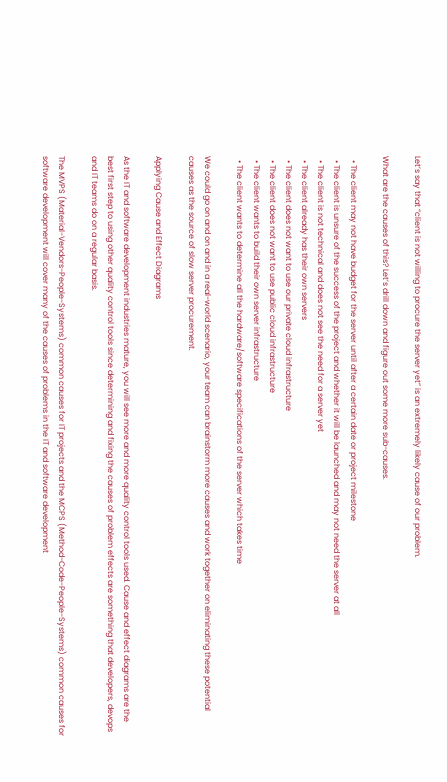Let’s say that “client is not willing to procure the server yet” is an extremely likely cause of our problem.

What are the causes of this? Let’s drill down and figure out some more sub-causes.

  • The client may not have budget for the server until after a certain date or project milestone
  • The client is unsure of the success of the project and whether it will be launched and may not need the server at all
  • The client is not technical and does not see the need for a server yet
  • The client already has their own servers
  • The client does not want to use our private cloud infrastructure
  • The client does not want to use public cloud infrastructure
  • The client wants to build their own server infrastructure
  • The client wants to determine all the hardware/software specifications of the server which takes time

We could go on and on and in a real-world scenario, your team can brainstorm more causes and work together on eliminating these potential causes as the source of slow server procurement.

Applying Cause and Effect Diagrams

As the IT and software development industries mature, you will see more and more quality control tools used. Cause and effect diagrams are the best first step to using other quality control tools since determining and fixing the causes of problem effects are something that developers, devops and IT teams do on a regular basis.

The MVPS (Material-Vendors-People-Systems) common causes for IT projects and the MCPS (Method-Code-People-Systems) common causes for software development will cover many of the causes of problems in the IT and software development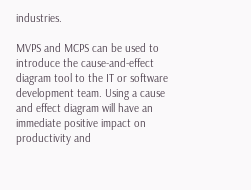industries.

MVPS and MCPS can be used to introduce the cause-and-effect diagram tool to the IT or software development team. Using a cause and effect diagram will have an immediate positive impact on productivity and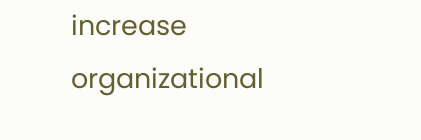increase organizational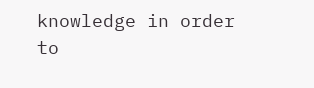knowledge in order to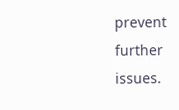prevent further issues.